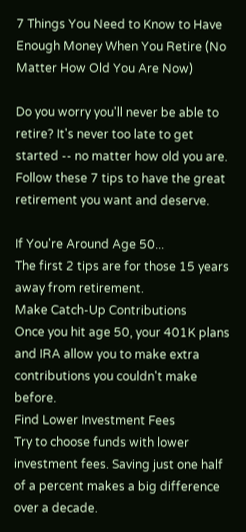7 Things You Need to Know to Have Enough Money When You Retire (No Matter How Old You Are Now)

Do you worry you'll never be able to retire? It's never too late to get started -- no matter how old you are. Follow these 7 tips to have the great retirement you want and deserve.

If You're Around Age 50...
The first 2 tips are for those 15 years away from retirement.
Make Catch-Up Contributions
Once you hit age 50, your 401K plans and IRA allow you to make extra contributions you couldn't make before.
Find Lower Investment Fees
Try to choose funds with lower investment fees. Saving just one half of a percent makes a big difference over a decade.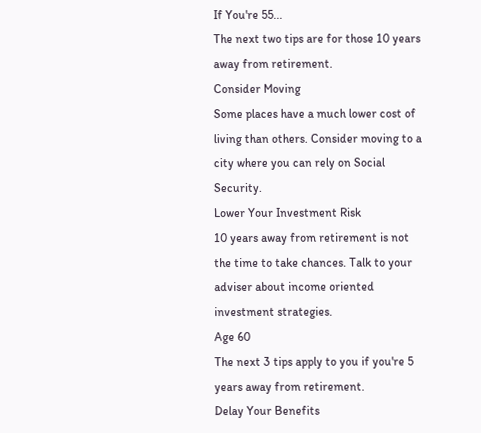If You're 55...
The next two tips are for those 10 years away from retirement.
Consider Moving
Some places have a much lower cost of living than others. Consider moving to a city where you can rely on Social Security.
Lower Your Investment Risk
10 years away from retirement is not the time to take chances. Talk to your adviser about income oriented investment strategies.
Age 60
The next 3 tips apply to you if you're 5 years away from retirement.
Delay Your Benefits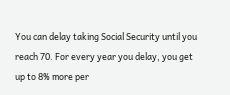You can delay taking Social Security until you reach 70. For every year you delay, you get up to 8% more per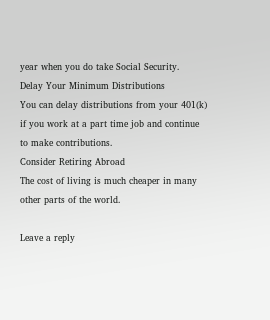year when you do take Social Security.
Delay Your Minimum Distributions
You can delay distributions from your 401(k) if you work at a part time job and continue to make contributions.
Consider Retiring Abroad
The cost of living is much cheaper in many other parts of the world.

Leave a reply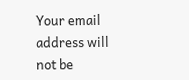Your email address will not be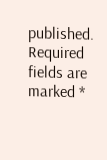published. Required fields are marked *